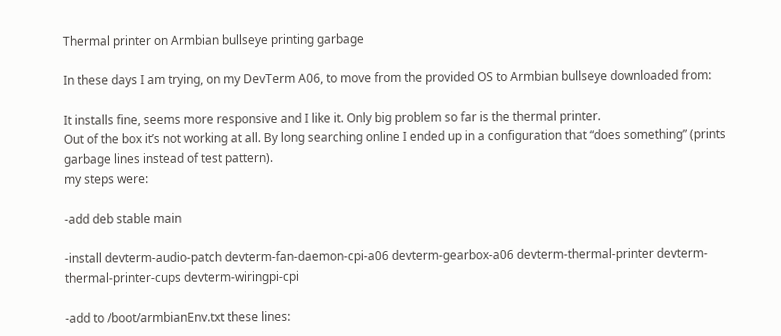Thermal printer on Armbian bullseye printing garbage

In these days I am trying, on my DevTerm A06, to move from the provided OS to Armbian bullseye downloaded from:

It installs fine, seems more responsive and I like it. Only big problem so far is the thermal printer.
Out of the box it’s not working at all. By long searching online I ended up in a configuration that “does something” (prints garbage lines instead of test pattern).
my steps were:

-add deb stable main

-install devterm-audio-patch devterm-fan-daemon-cpi-a06 devterm-gearbox-a06 devterm-thermal-printer devterm-thermal-printer-cups devterm-wiringpi-cpi

-add to /boot/armbianEnv.txt these lines: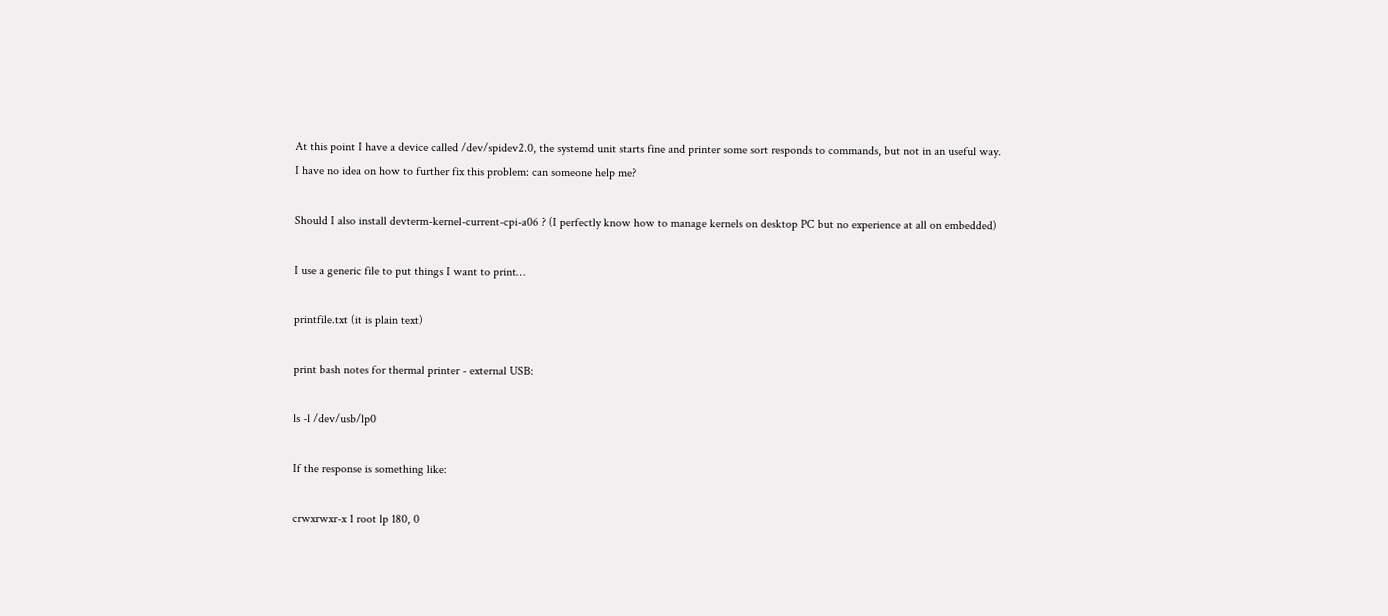At this point I have a device called /dev/spidev2.0, the systemd unit starts fine and printer some sort responds to commands, but not in an useful way.
I have no idea on how to further fix this problem: can someone help me?

Should I also install devterm-kernel-current-cpi-a06 ? (I perfectly know how to manage kernels on desktop PC but no experience at all on embedded)

I use a generic file to put things I want to print…

printfile.txt (it is plain text)

print bash notes for thermal printer - external USB:

ls -l /dev/usb/lp0

If the response is something like:

crwxrwxr-x 1 root lp 180, 0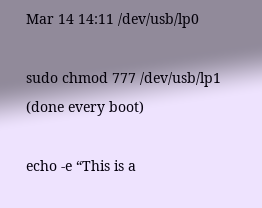Mar 14 14:11 /dev/usb/lp0

sudo chmod 777 /dev/usb/lp1 (done every boot)

echo -e “This is a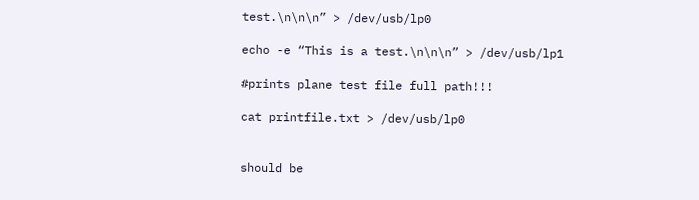test.\n\n\n” > /dev/usb/lp0

echo -e “This is a test.\n\n\n” > /dev/usb/lp1

#prints plane test file full path!!!

cat printfile.txt > /dev/usb/lp0


should be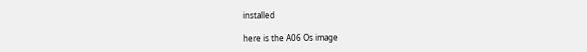installed

here is the A06 Os image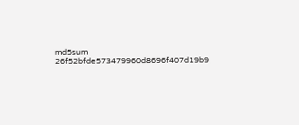md5sum 26f52bfde573479960d8696f407d19b9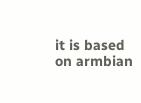it is based on armbian